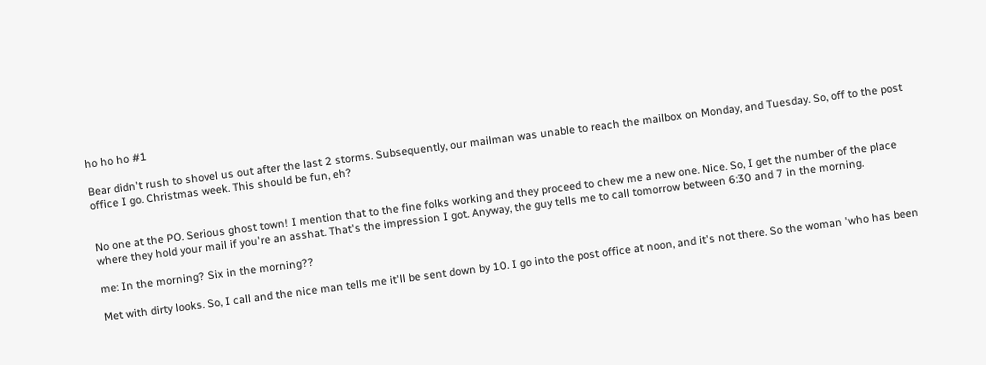ho ho ho #1

Bear didn't rush to shovel us out after the last 2 storms. Subsequently, our mailman was unable to reach the mailbox on Monday, and Tuesday. So, off to the post office I go. Christmas week. This should be fun, eh?


No one at the PO. Serious ghost town! I mention that to the fine folks working and they proceed to chew me a new one. Nice. So, I get the number of the place where they hold your mail if you're an asshat. That's the impression I got. Anyway, the guy tells me to call tomorrow between 6:30 and 7 in the morning.

me: In the morning? Six in the morning??

Met with dirty looks. So, I call and the nice man tells me it'll be sent down by 10. I go into the post office at noon, and it's not there. So the woman 'who has been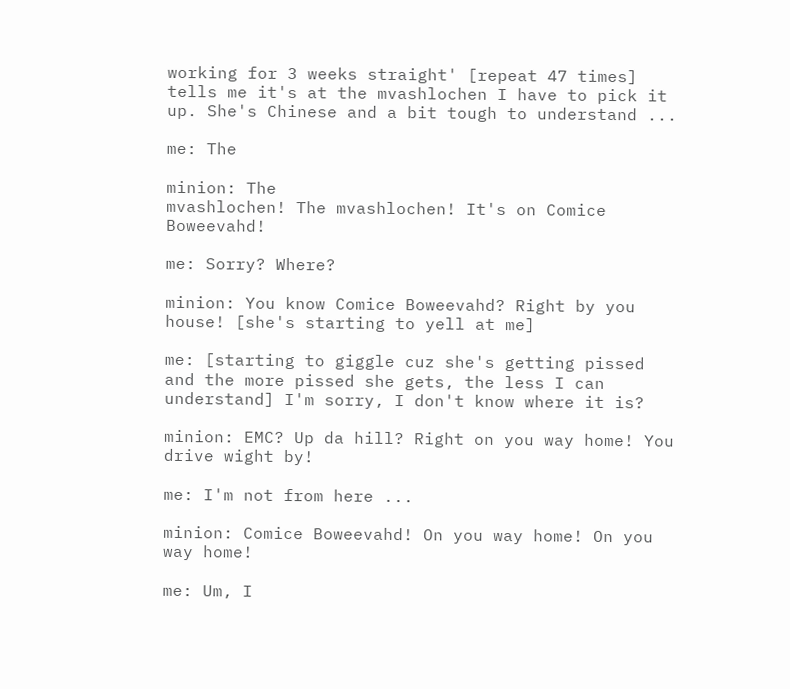working for 3 weeks straight' [repeat 47 times] tells me it's at the mvashlochen I have to pick it up. She's Chinese and a bit tough to understand ...

me: The

minion: The
mvashlochen! The mvashlochen! It's on Comice Boweevahd!

me: Sorry? Where?

minion: You know Comice Boweevahd? Right by you house! [she's starting to yell at me]

me: [starting to giggle cuz she's getting pissed and the more pissed she gets, the less I can understand] I'm sorry, I don't know where it is?

minion: EMC? Up da hill? Right on you way home! You drive wight by!

me: I'm not from here ...

minion: Comice Boweevahd! On you way home! On you way home!

me: Um, I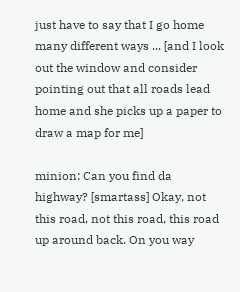just have to say that I go home many different ways ... [and I look out the window and consider pointing out that all roads lead home and she picks up a paper to draw a map for me]

minion: Can you find da highway? [smartass] Okay, not this road, not this road, this road up around back. On you way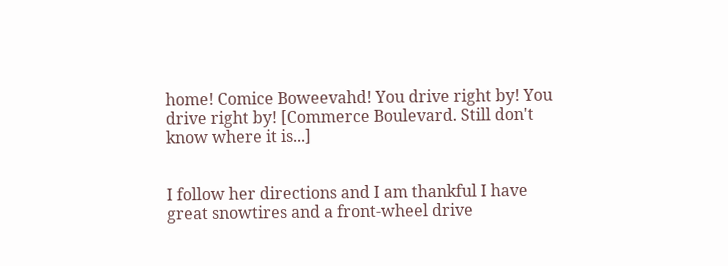home! Comice Boweevahd! You drive right by! You drive right by! [Commerce Boulevard. Still don't know where it is...]


I follow her directions and I am thankful I have great snowtires and a front-wheel drive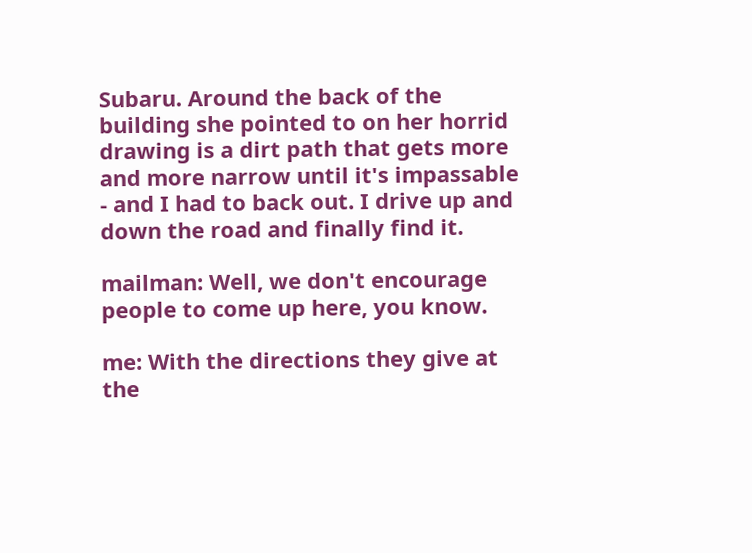Subaru. Around the back of the building she pointed to on her horrid drawing is a dirt path that gets more and more narrow until it's impassable - and I had to back out. I drive up and down the road and finally find it.

mailman: Well, we don't encourage people to come up here, you know.

me: With the directions they give at the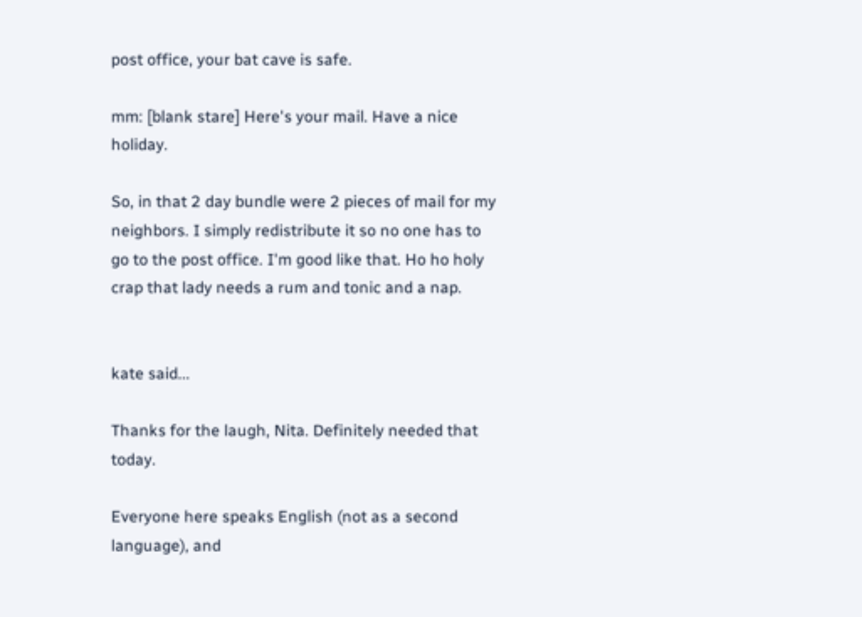post office, your bat cave is safe.

mm: [blank stare] Here's your mail. Have a nice holiday.

So, in that 2 day bundle were 2 pieces of mail for my neighbors. I simply redistribute it so no one has to go to the post office. I'm good like that. Ho ho holy crap that lady needs a rum and tonic and a nap.


kate said...

Thanks for the laugh, Nita. Definitely needed that today.

Everyone here speaks English (not as a second language), and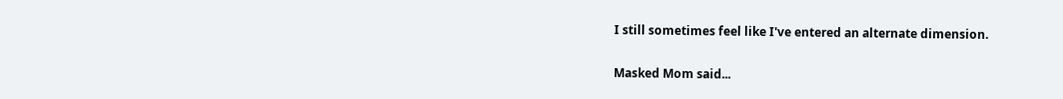I still sometimes feel like I've entered an alternate dimension.

Masked Mom said...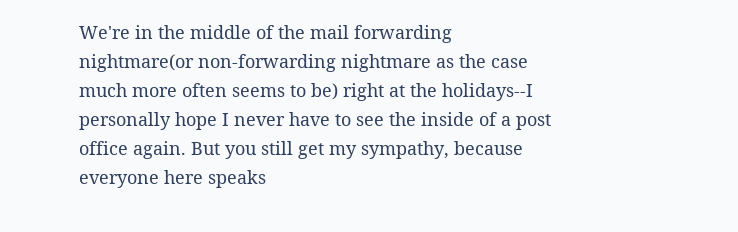We're in the middle of the mail forwarding nightmare(or non-forwarding nightmare as the case much more often seems to be) right at the holidays--I personally hope I never have to see the inside of a post office again. But you still get my sympathy, because everyone here speaks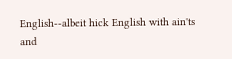English--albeit hick English with ain'ts and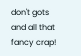don't gots and all that fancy crap!